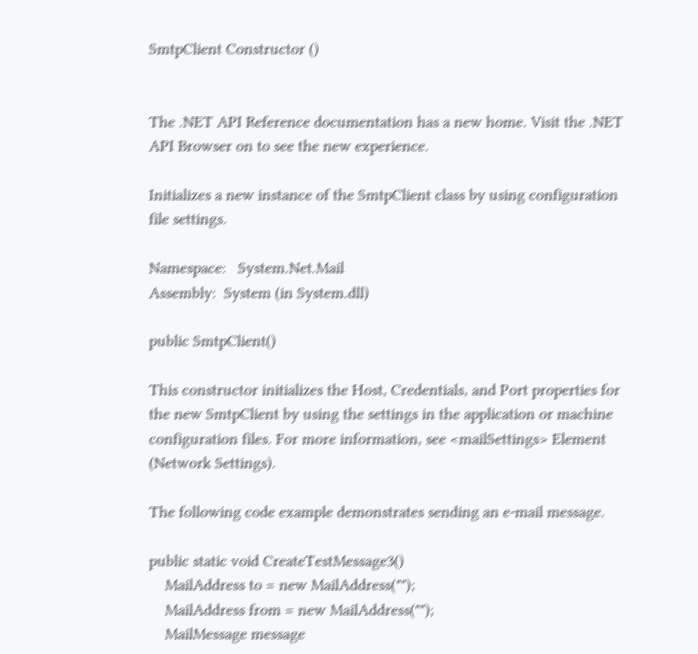SmtpClient Constructor ()


The .NET API Reference documentation has a new home. Visit the .NET API Browser on to see the new experience.

Initializes a new instance of the SmtpClient class by using configuration file settings.

Namespace:   System.Net.Mail
Assembly:  System (in System.dll)

public SmtpClient()

This constructor initializes the Host, Credentials, and Port properties for the new SmtpClient by using the settings in the application or machine configuration files. For more information, see <mailSettings> Element (Network Settings).

The following code example demonstrates sending an e-mail message.

public static void CreateTestMessage3()
    MailAddress to = new MailAddress("");
    MailAddress from = new MailAddress("");
    MailMessage message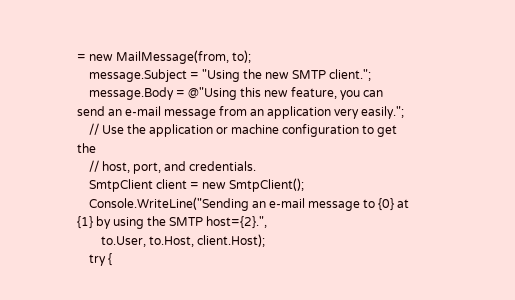= new MailMessage(from, to);
    message.Subject = "Using the new SMTP client.";
    message.Body = @"Using this new feature, you can send an e-mail message from an application very easily.";
    // Use the application or machine configuration to get the
    // host, port, and credentials.
    SmtpClient client = new SmtpClient();
    Console.WriteLine("Sending an e-mail message to {0} at {1} by using the SMTP host={2}.",
        to.User, to.Host, client.Host);
    try {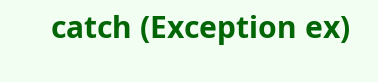catch (Exception ex)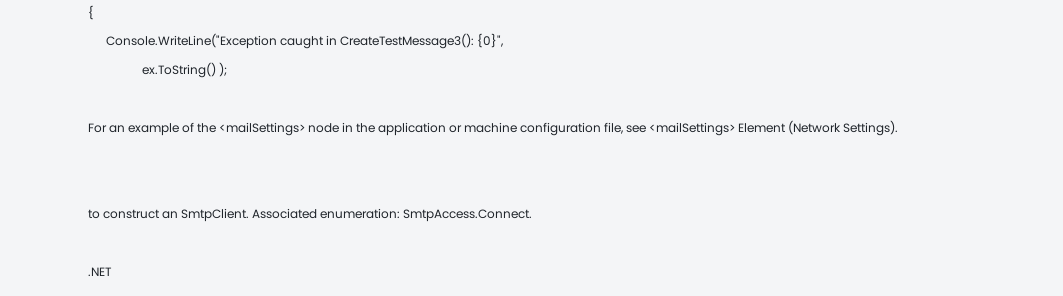{
      Console.WriteLine("Exception caught in CreateTestMessage3(): {0}",
                  ex.ToString() );

For an example of the <mailSettings> node in the application or machine configuration file, see <mailSettings> Element (Network Settings).


to construct an SmtpClient. Associated enumeration: SmtpAccess.Connect.

.NET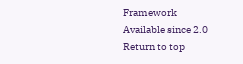Framework
Available since 2.0
Return to top